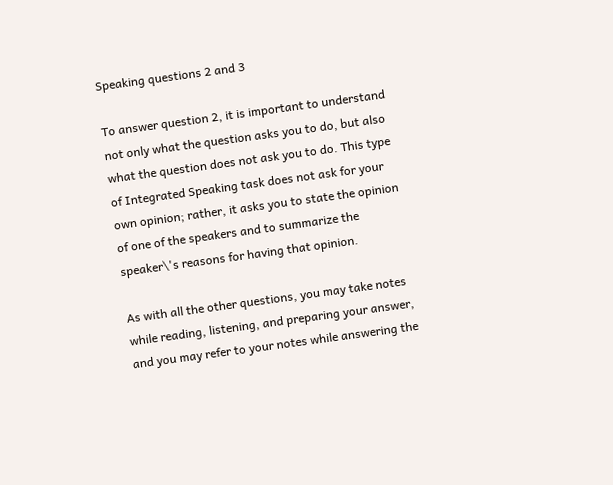Speaking questions 2 and 3

To answer question 2, it is important to understand not only what the question asks you to do, but also what the question does not ask you to do. This type of Integrated Speaking task does not ask for your own opinion; rather, it asks you to state the opinion of one of the speakers and to summarize the speaker\'s reasons for having that opinion.

As with all the other questions, you may take notes while reading, listening, and preparing your answer, and you may refer to your notes while answering the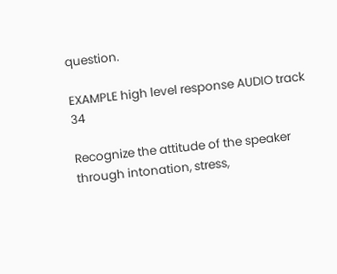question.

EXAMPLE high level response AUDIO track 34

Recognize the attitude of the speaker through intonation, stress,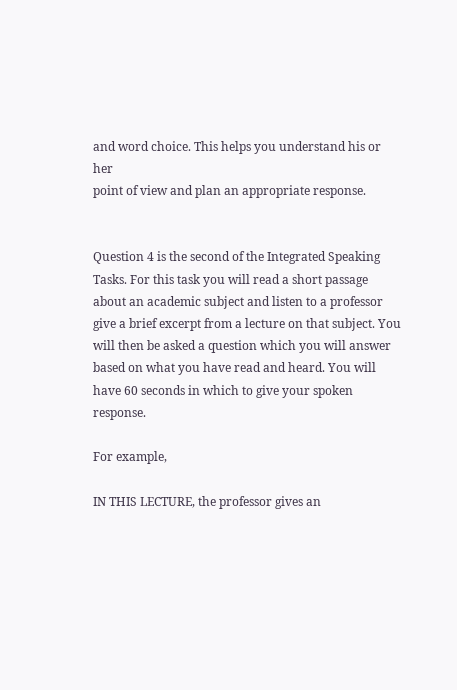and word choice. This helps you understand his or her
point of view and plan an appropriate response.


Question 4 is the second of the Integrated Speaking Tasks. For this task you will read a short passage about an academic subject and listen to a professor give a brief excerpt from a lecture on that subject. You will then be asked a question which you will answer based on what you have read and heard. You will have 60 seconds in which to give your spoken response.

For example,

IN THIS LECTURE, the professor gives an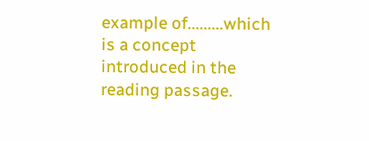example of.........which is a concept introduced in the reading passage.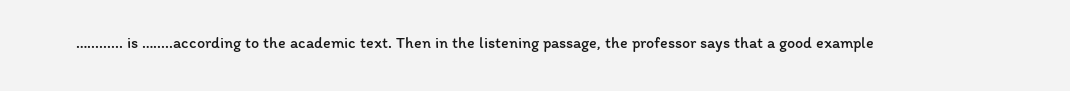…......... is ….....according to the academic text. Then in the listening passage, the professor says that a good example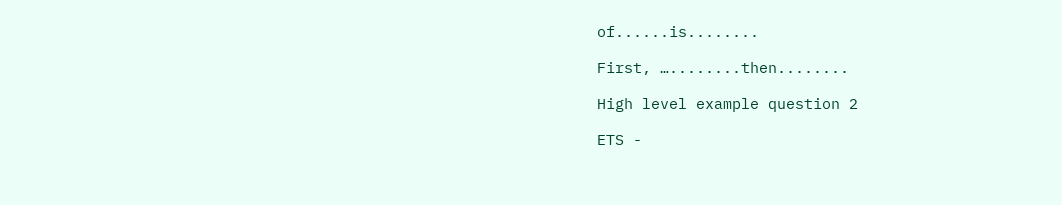of......is........

First, …........then........

High level example question 2

ETS -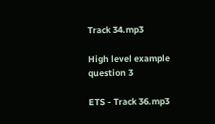Track 34.mp3

High level example question 3

ETS - Track 36.mp3